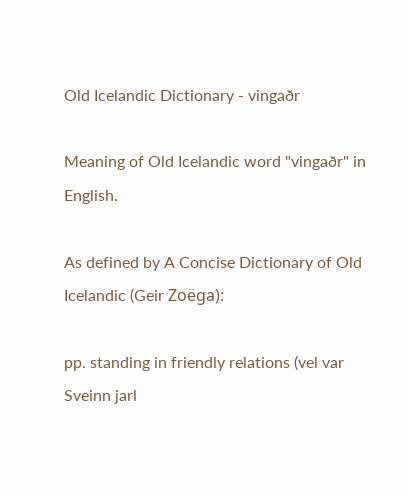Old Icelandic Dictionary - vingaðr

Meaning of Old Icelandic word "vingaðr" in English.

As defined by A Concise Dictionary of Old Icelandic (Geir Zoëga):

pp. standing in friendly relations (vel var Sveinn jarl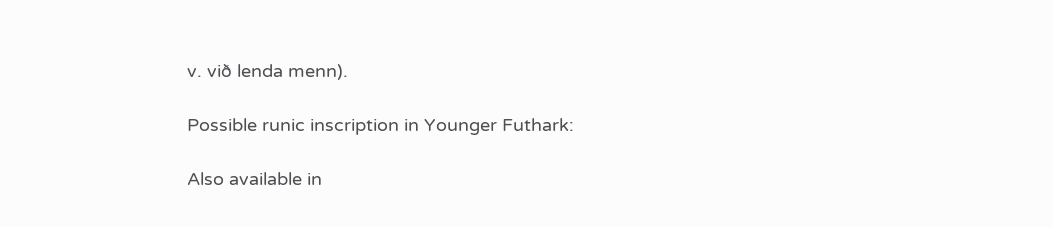v. við lenda menn).

Possible runic inscription in Younger Futhark:

Also available in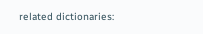related dictionaries: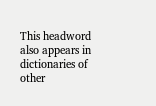This headword also appears in dictionaries of other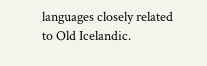languages closely related to Old Icelandic.